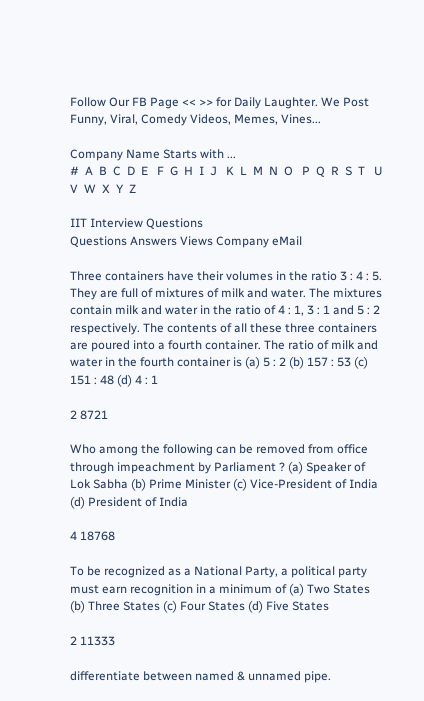Follow Our FB Page << >> for Daily Laughter. We Post Funny, Viral, Comedy Videos, Memes, Vines...

Company Name Starts with ...
#  A  B  C  D  E   F  G  H  I  J   K  L  M  N  O   P  Q  R  S  T   U  V  W  X  Y  Z

IIT Interview Questions
Questions Answers Views Company eMail

Three containers have their volumes in the ratio 3 : 4 : 5. They are full of mixtures of milk and water. The mixtures contain milk and water in the ratio of 4 : 1, 3 : 1 and 5 : 2 respectively. The contents of all these three containers are poured into a fourth container. The ratio of milk and water in the fourth container is (a) 5 : 2 (b) 157 : 53 (c) 151 : 48 (d) 4 : 1

2 8721

Who among the following can be removed from office through impeachment by Parliament ? (a) Speaker of Lok Sabha (b) Prime Minister (c) Vice-President of India (d) President of India

4 18768

To be recognized as a National Party, a political party must earn recognition in a minimum of (a) Two States (b) Three States (c) Four States (d) Five States

2 11333

differentiate between named & unnamed pipe.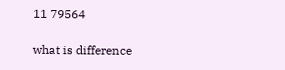11 79564

what is difference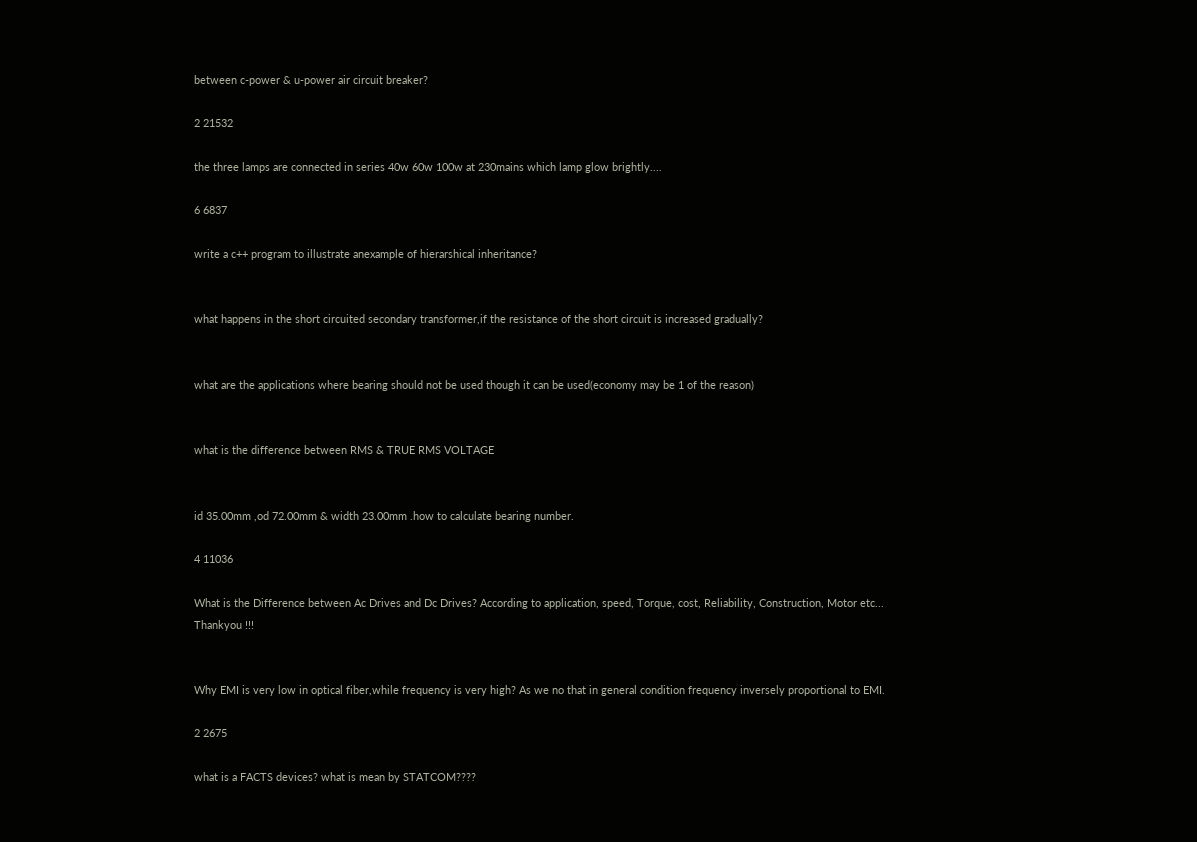between c-power & u-power air circuit breaker?

2 21532

the three lamps are connected in series 40w 60w 100w at 230mains which lamp glow brightly....

6 6837

write a c++ program to illustrate anexample of hierarshical inheritance?


what happens in the short circuited secondary transformer,if the resistance of the short circuit is increased gradually?


what are the applications where bearing should not be used though it can be used(economy may be 1 of the reason)


what is the difference between RMS & TRUE RMS VOLTAGE


id 35.00mm ,od 72.00mm & width 23.00mm .how to calculate bearing number.

4 11036

What is the Difference between Ac Drives and Dc Drives? According to application, speed, Torque, cost, Reliability, Construction, Motor etc... Thankyou !!!


Why EMI is very low in optical fiber,while frequency is very high? As we no that in general condition frequency inversely proportional to EMI.

2 2675

what is a FACTS devices? what is mean by STATCOM????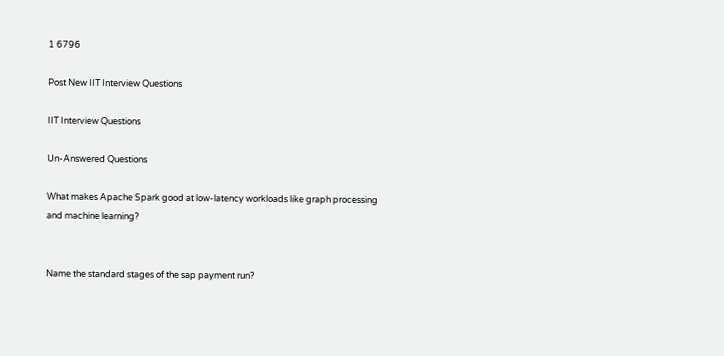1 6796

Post New IIT Interview Questions

IIT Interview Questions

Un-Answered Questions

What makes Apache Spark good at low-latency workloads like graph processing and machine learning?


Name the standard stages of the sap payment run?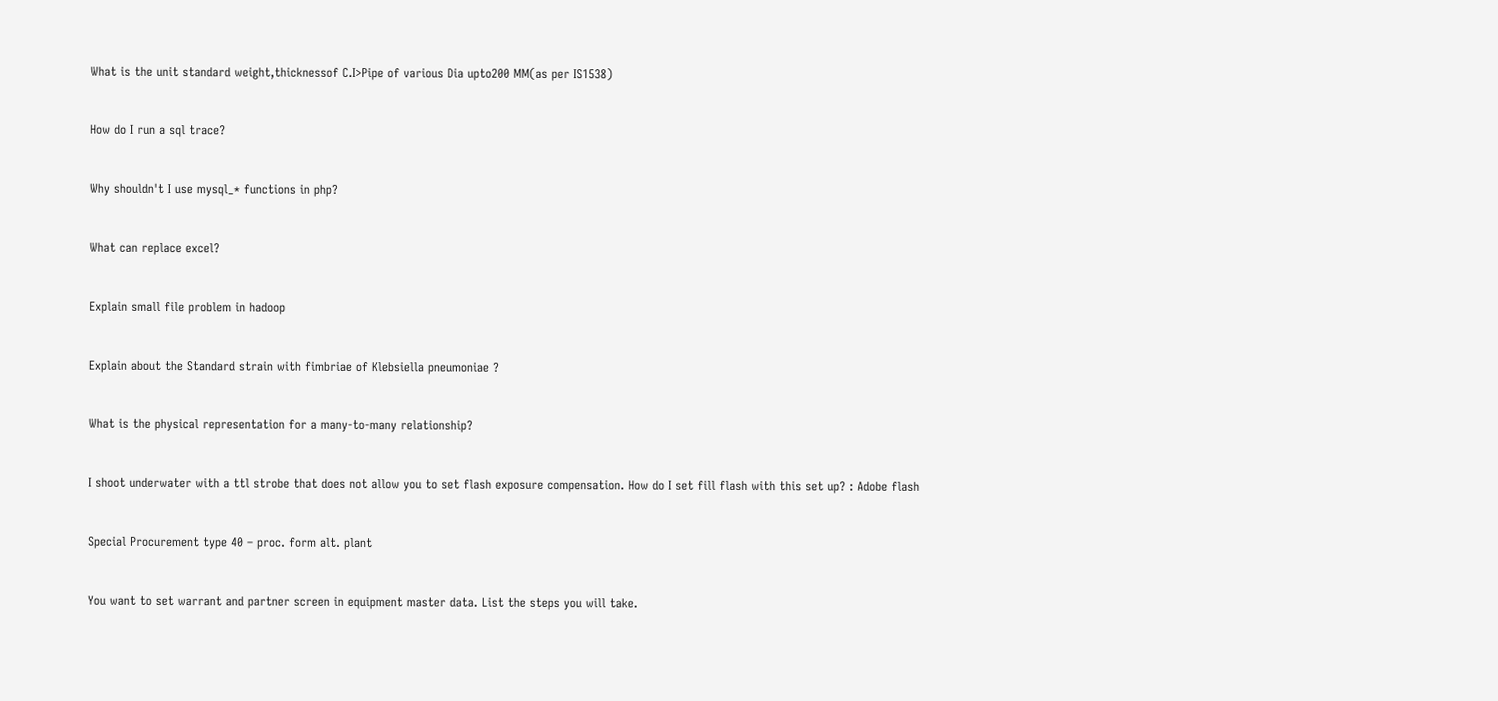What is the unit standard weight,thicknessof C.I>Pipe of various Dia upto200 MM(as per IS1538)


How do I run a sql trace?


Why shouldn't I use mysql_* functions in php?


What can replace excel?


Explain small file problem in hadoop


Explain about the Standard strain with fimbriae of Klebsiella pneumoniae ?


What is the physical representation for a many-to-many relationship?


I shoot underwater with a ttl strobe that does not allow you to set flash exposure compensation. How do I set fill flash with this set up? : Adobe flash


Special Procurement type 40 – proc. form alt. plant


You want to set warrant and partner screen in equipment master data. List the steps you will take.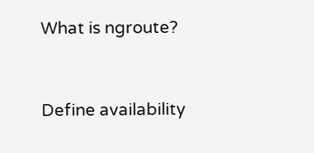What is ngroute?


Define availability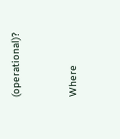(operational)?


Where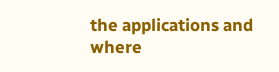the applications and where